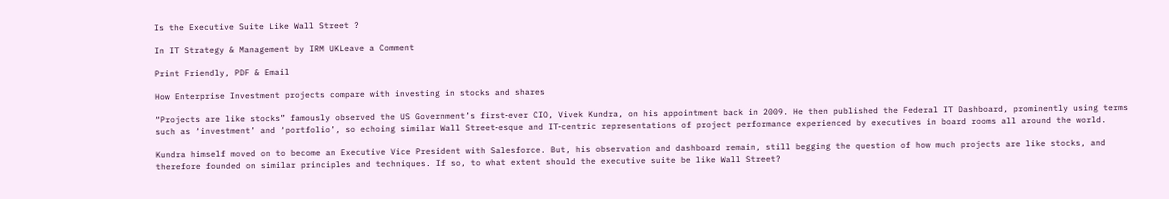Is the Executive Suite Like Wall Street ?

In IT Strategy & Management by IRM UKLeave a Comment

Print Friendly, PDF & Email

How Enterprise Investment projects compare with investing in stocks and shares

“Projects are like stocks” famously observed the US Government’s first‐ever CIO, Vivek Kundra, on his appointment back in 2009. He then published the Federal IT Dashboard, prominently using terms such as ‘investment’ and ‘portfolio’, so echoing similar Wall Street‐esque and IT‐centric representations of project performance experienced by executives in board rooms all around the world.

Kundra himself moved on to become an Executive Vice President with Salesforce. But, his observation and dashboard remain, still begging the question of how much projects are like stocks, and therefore founded on similar principles and techniques. If so, to what extent should the executive suite be like Wall Street?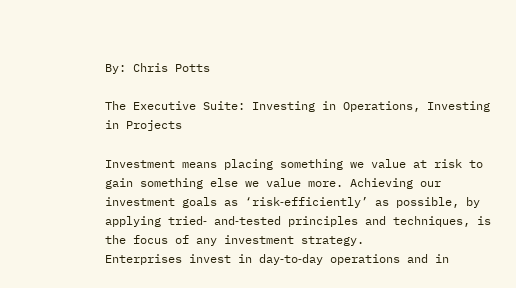By: Chris Potts

The Executive Suite: Investing in Operations, Investing in Projects

Investment means placing something we value at risk to gain something else we value more. Achieving our investment goals as ‘risk‐efficiently’ as possible, by applying tried‐ and‐tested principles and techniques, is the focus of any investment strategy.
Enterprises invest in day‐to‐day operations and in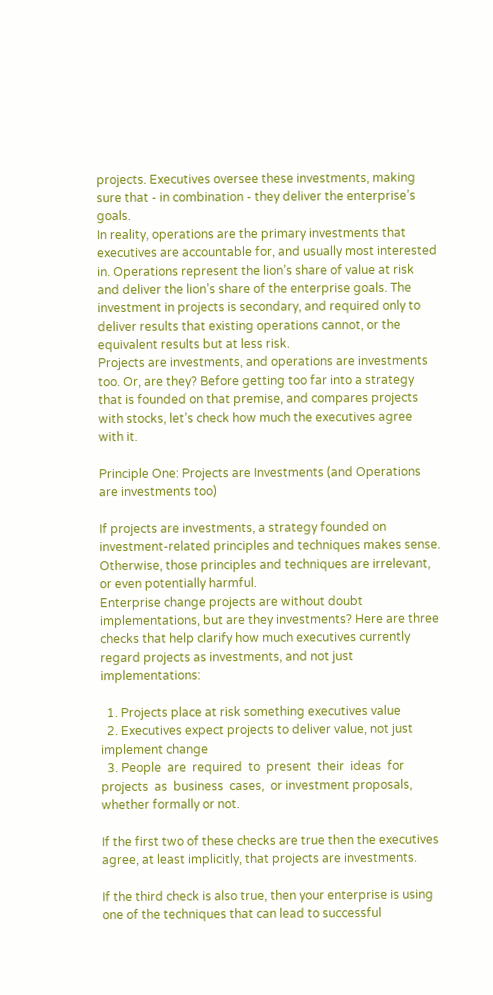projects. Executives oversee these investments, making sure that ‐ in combination ‐ they deliver the enterprise’s goals.
In reality, operations are the primary investments that executives are accountable for, and usually most interested in. Operations represent the lion’s share of value at risk and deliver the lion’s share of the enterprise goals. The investment in projects is secondary, and required only to deliver results that existing operations cannot, or the equivalent results but at less risk.
Projects are investments, and operations are investments too. Or, are they? Before getting too far into a strategy that is founded on that premise, and compares projects with stocks, let’s check how much the executives agree with it.

Principle One: Projects are Investments (and Operations are investments too)

If projects are investments, a strategy founded on investment‐related principles and techniques makes sense. Otherwise, those principles and techniques are irrelevant, or even potentially harmful.
Enterprise change projects are without doubt implementations, but are they investments? Here are three checks that help clarify how much executives currently regard projects as investments, and not just implementations:

  1. Projects place at risk something executives value
  2. Executives expect projects to deliver value, not just implement change
  3. People  are  required  to  present  their  ideas  for  projects  as  business  cases,  or investment proposals, whether formally or not.

If the first two of these checks are true then the executives agree, at least implicitly, that projects are investments.

If the third check is also true, then your enterprise is using one of the techniques that can lead to successful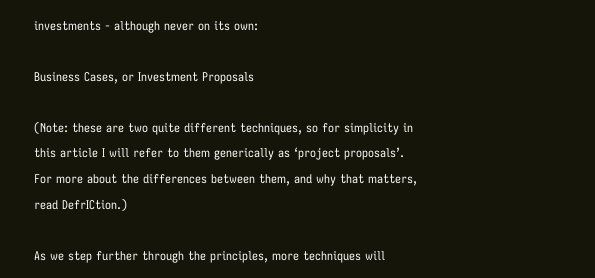investments ‐ although never on its own:

Business Cases, or Investment Proposals

(Note: these are two quite different techniques, so for simplicity in this article I will refer to them generically as ‘project proposals’. For more about the differences between them, and why that matters, read DefrICtion.)

As we step further through the principles, more techniques will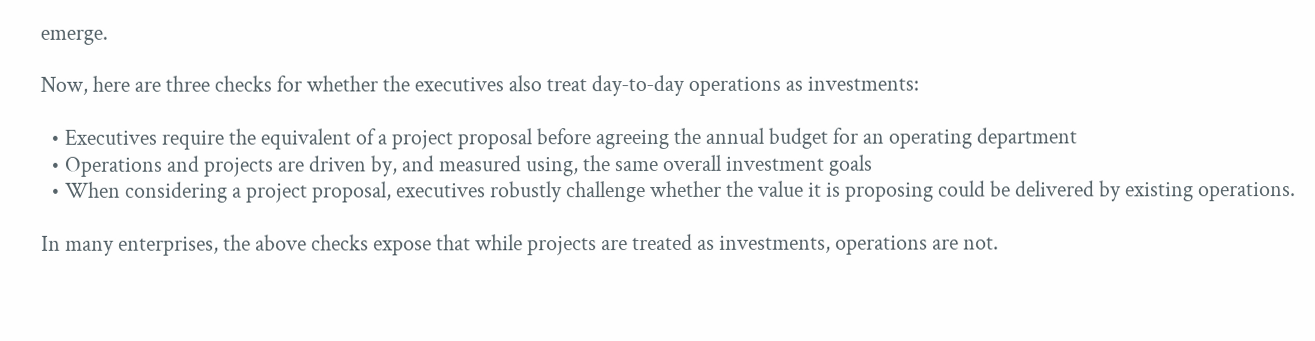emerge.

Now, here are three checks for whether the executives also treat day‐to‐day operations as investments:

  • Executives require the equivalent of a project proposal before agreeing the annual budget for an operating department
  • Operations and projects are driven by, and measured using, the same overall investment goals
  • When considering a project proposal, executives robustly challenge whether the value it is proposing could be delivered by existing operations.

In many enterprises, the above checks expose that while projects are treated as investments, operations are not.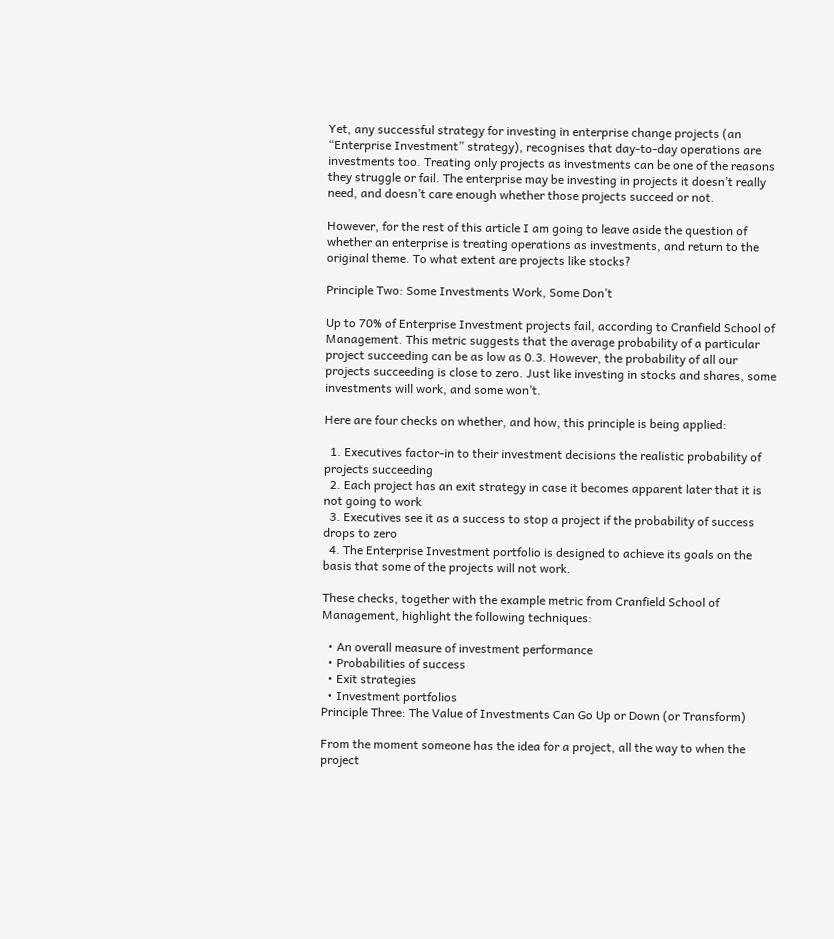Yet, any successful strategy for investing in enterprise change projects (an “Enterprise Investment” strategy), recognises that day‐to‐day operations are investments too. Treating only projects as investments can be one of the reasons they struggle or fail. The enterprise may be investing in projects it doesn’t really need, and doesn’t care enough whether those projects succeed or not.

However, for the rest of this article I am going to leave aside the question of whether an enterprise is treating operations as investments, and return to the original theme. To what extent are projects like stocks?

Principle Two: Some Investments Work, Some Don’t

Up to 70% of Enterprise Investment projects fail, according to Cranfield School of Management. This metric suggests that the average probability of a particular project succeeding can be as low as 0.3. However, the probability of all our projects succeeding is close to zero. Just like investing in stocks and shares, some investments will work, and some won’t.

Here are four checks on whether, and how, this principle is being applied:

  1. Executives factor‐in to their investment decisions the realistic probability of projects succeeding
  2. Each project has an exit strategy in case it becomes apparent later that it is not going to work
  3. Executives see it as a success to stop a project if the probability of success drops to zero
  4. The Enterprise Investment portfolio is designed to achieve its goals on the basis that some of the projects will not work.

These checks, together with the example metric from Cranfield School of Management, highlight the following techniques:

  • An overall measure of investment performance
  • Probabilities of success
  • Exit strategies
  • Investment portfolios
Principle Three: The Value of Investments Can Go Up or Down (or Transform)

From the moment someone has the idea for a project, all the way to when the project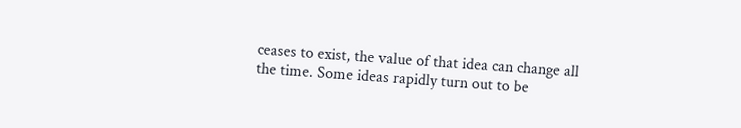ceases to exist, the value of that idea can change all the time. Some ideas rapidly turn out to be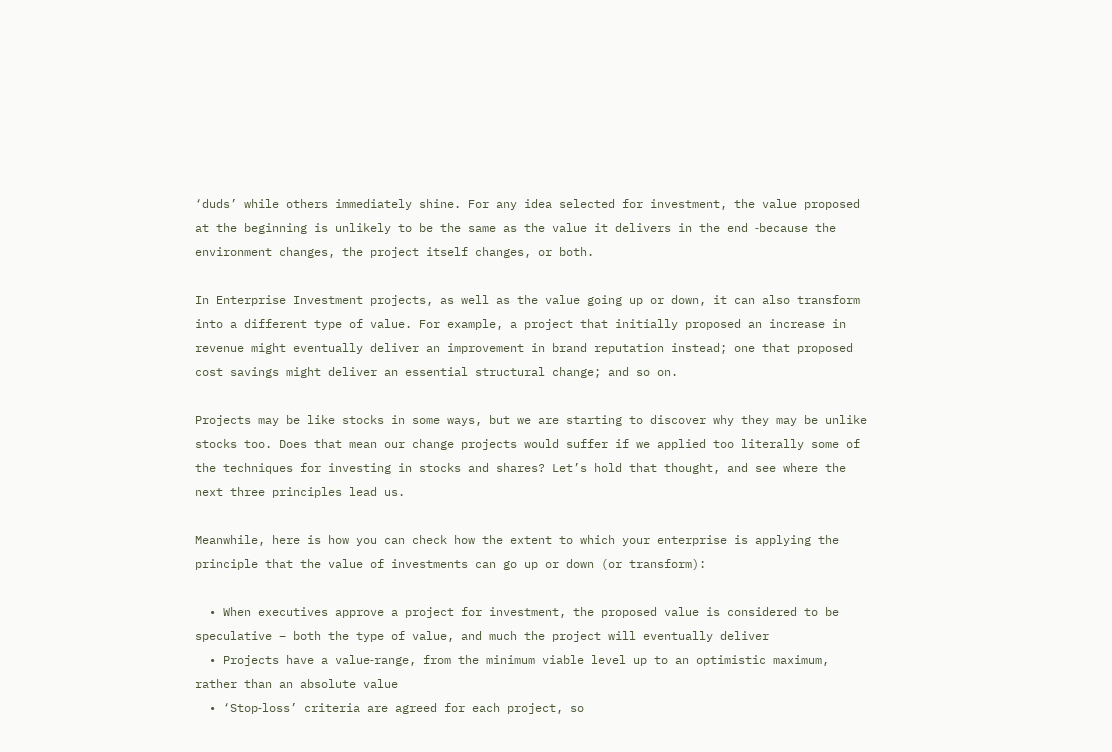‘duds’ while others immediately shine. For any idea selected for investment, the value proposed at the beginning is unlikely to be the same as the value it delivers in the end ‐because the environment changes, the project itself changes, or both.

In Enterprise Investment projects, as well as the value going up or down, it can also transform into a different type of value. For example, a project that initially proposed an increase in revenue might eventually deliver an improvement in brand reputation instead; one that proposed cost savings might deliver an essential structural change; and so on.

Projects may be like stocks in some ways, but we are starting to discover why they may be unlike stocks too. Does that mean our change projects would suffer if we applied too literally some of the techniques for investing in stocks and shares? Let’s hold that thought, and see where the next three principles lead us.

Meanwhile, here is how you can check how the extent to which your enterprise is applying the principle that the value of investments can go up or down (or transform):

  • When executives approve a project for investment, the proposed value is considered to be speculative – both the type of value, and much the project will eventually deliver
  • Projects have a value‐range, from the minimum viable level up to an optimistic maximum, rather than an absolute value
  • ‘Stop‐loss’ criteria are agreed for each project, so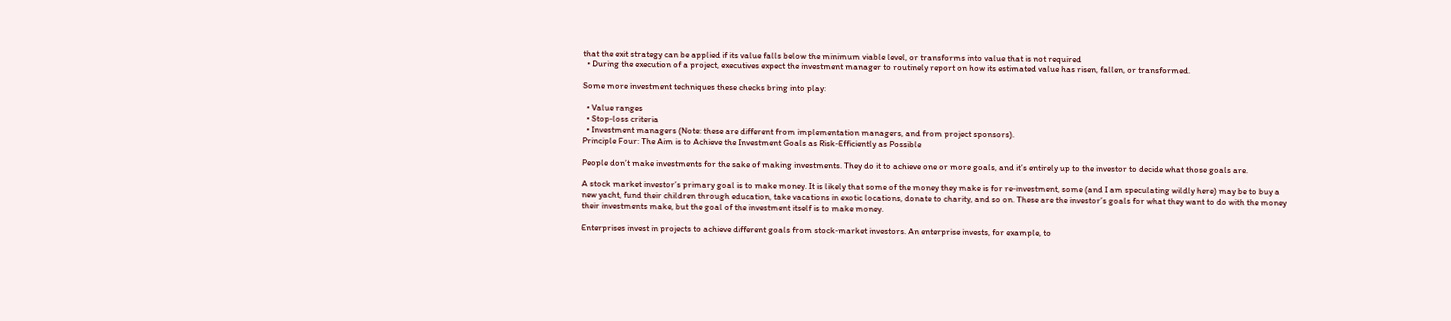that the exit strategy can be applied if its value falls below the minimum viable level, or transforms into value that is not required
  • During the execution of a project, executives expect the investment manager to routinely report on how its estimated value has risen, fallen, or transformed.

Some more investment techniques these checks bring into play:

  • Value ranges
  • Stop‐loss criteria
  • Investment managers (Note: these are different from implementation managers, and from project sponsors).
Principle Four: The Aim is to Achieve the Investment Goals as Risk‐Efficiently as Possible

People don’t make investments for the sake of making investments. They do it to achieve one or more goals, and it’s entirely up to the investor to decide what those goals are.

A stock market investor’s primary goal is to make money. It is likely that some of the money they make is for re‐investment, some (and I am speculating wildly here) may be to buy a new yacht, fund their children through education, take vacations in exotic locations, donate to charity, and so on. These are the investor’s goals for what they want to do with the money their investments make, but the goal of the investment itself is to make money.

Enterprises invest in projects to achieve different goals from stock‐market investors. An enterprise invests, for example, to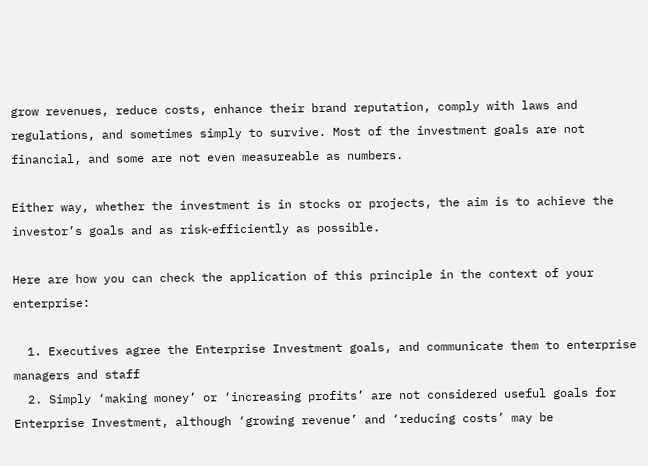grow revenues, reduce costs, enhance their brand reputation, comply with laws and regulations, and sometimes simply to survive. Most of the investment goals are not financial, and some are not even measureable as numbers.

Either way, whether the investment is in stocks or projects, the aim is to achieve the investor’s goals and as risk‐efficiently as possible.

Here are how you can check the application of this principle in the context of your enterprise:

  1. Executives agree the Enterprise Investment goals, and communicate them to enterprise managers and staff
  2. Simply ‘making money’ or ‘increasing profits’ are not considered useful goals for Enterprise Investment, although ‘growing revenue’ and ‘reducing costs’ may be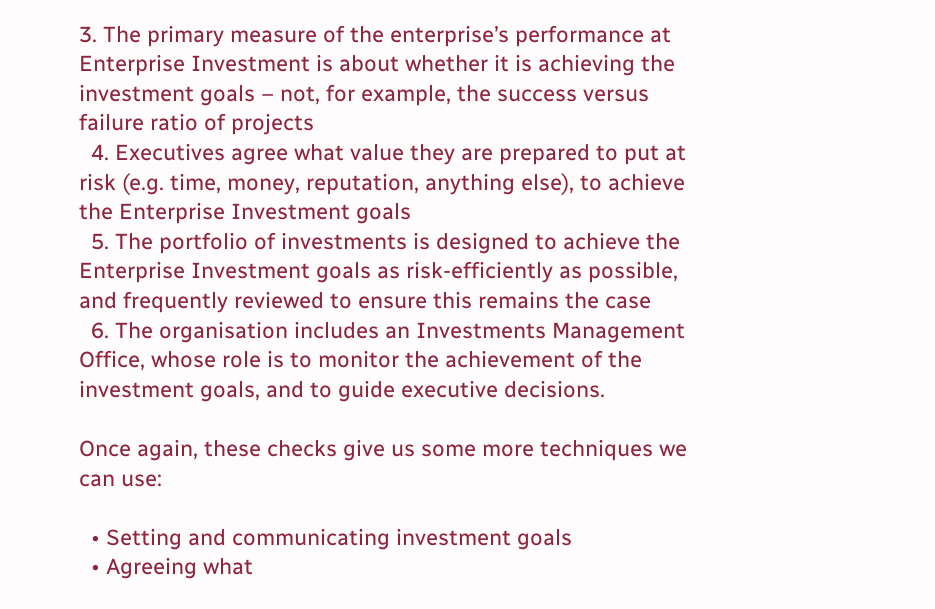3. The primary measure of the enterprise’s performance at Enterprise Investment is about whether it is achieving the investment goals – not, for example, the success versus failure ratio of projects
  4. Executives agree what value they are prepared to put at risk (e.g. time, money, reputation, anything else), to achieve the Enterprise Investment goals
  5. The portfolio of investments is designed to achieve the Enterprise Investment goals as risk‐efficiently as possible, and frequently reviewed to ensure this remains the case
  6. The organisation includes an Investments Management Office, whose role is to monitor the achievement of the investment goals, and to guide executive decisions.

Once again, these checks give us some more techniques we can use:

  • Setting and communicating investment goals
  • Agreeing what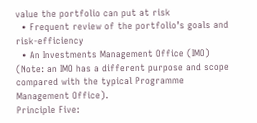value the portfolio can put at risk
  • Frequent review of the portfolio’s goals and risk‐efficiency
  • An Investments Management Office (IMO) (Note: an IMO has a different purpose and scope compared with the typical Programme Management Office).
Principle Five: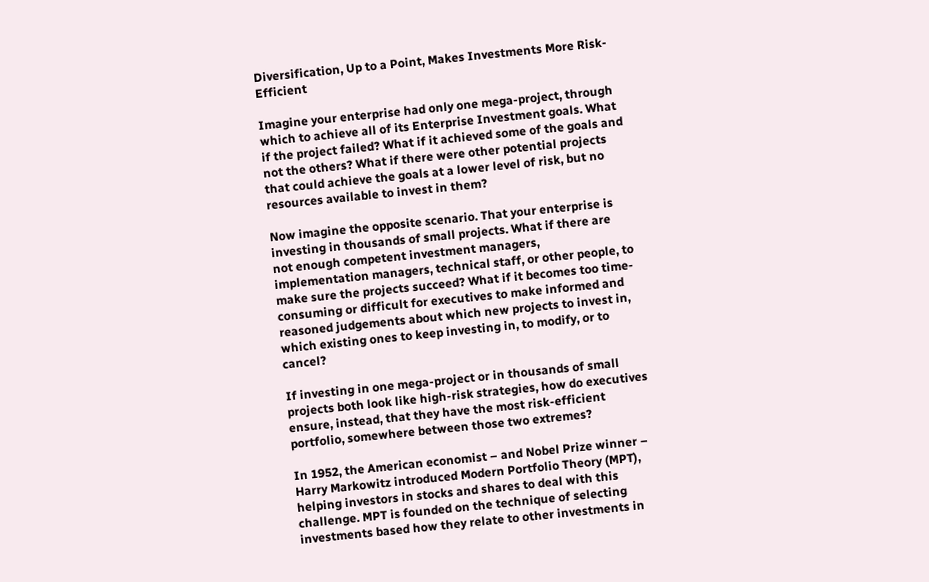Diversification, Up to a Point, Makes Investments More Risk‐Efficient

Imagine your enterprise had only one mega‐project, through which to achieve all of its Enterprise Investment goals. What if the project failed? What if it achieved some of the goals and not the others? What if there were other potential projects that could achieve the goals at a lower level of risk, but no resources available to invest in them?

Now imagine the opposite scenario. That your enterprise is investing in thousands of small projects. What if there are not enough competent investment managers, implementation managers, technical staff, or other people, to make sure the projects succeed? What if it becomes too time‐consuming or difficult for executives to make informed and reasoned judgements about which new projects to invest in, which existing ones to keep investing in, to modify, or to cancel?

If investing in one mega‐project or in thousands of small projects both look like high‐risk strategies, how do executives ensure, instead, that they have the most risk‐efficient portfolio, somewhere between those two extremes?

In 1952, the American economist – and Nobel Prize winner – Harry Markowitz introduced Modern Portfolio Theory (MPT), helping investors in stocks and shares to deal with this challenge. MPT is founded on the technique of selecting investments based how they relate to other investments in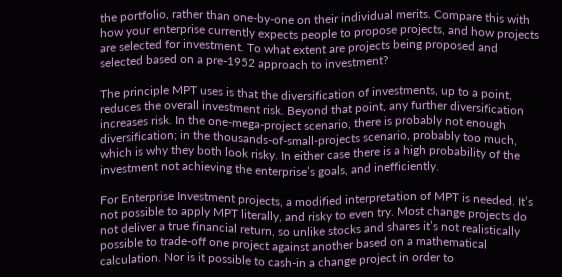the portfolio, rather than one‐by‐one on their individual merits. Compare this with how your enterprise currently expects people to propose projects, and how projects are selected for investment. To what extent are projects being proposed and selected based on a pre‐1952 approach to investment?

The principle MPT uses is that the diversification of investments, up to a point, reduces the overall investment risk. Beyond that point, any further diversification increases risk. In the one‐mega‐project scenario, there is probably not enough diversification; in the thousands‐of‐small‐projects scenario, probably too much, which is why they both look risky. In either case there is a high probability of the investment not achieving the enterprise’s goals, and inefficiently.

For Enterprise Investment projects, a modified interpretation of MPT is needed. It’s not possible to apply MPT literally, and risky to even try. Most change projects do not deliver a true financial return, so unlike stocks and shares it’s not realistically possible to trade‐off one project against another based on a mathematical calculation. Nor is it possible to cash‐in a change project in order to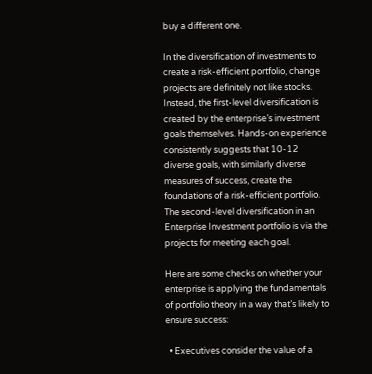buy a different one.

In the diversification of investments to create a risk‐efficient portfolio, change projects are definitely not like stocks. Instead, the first‐level diversification is created by the enterprise’s investment goals themselves. Hands‐on experience consistently suggests that 10‐12 diverse goals, with similarly diverse measures of success, create the foundations of a risk‐efficient portfolio. The second‐level diversification in an Enterprise Investment portfolio is via the projects for meeting each goal.

Here are some checks on whether your enterprise is applying the fundamentals of portfolio theory in a way that’s likely to ensure success:

  • Executives consider the value of a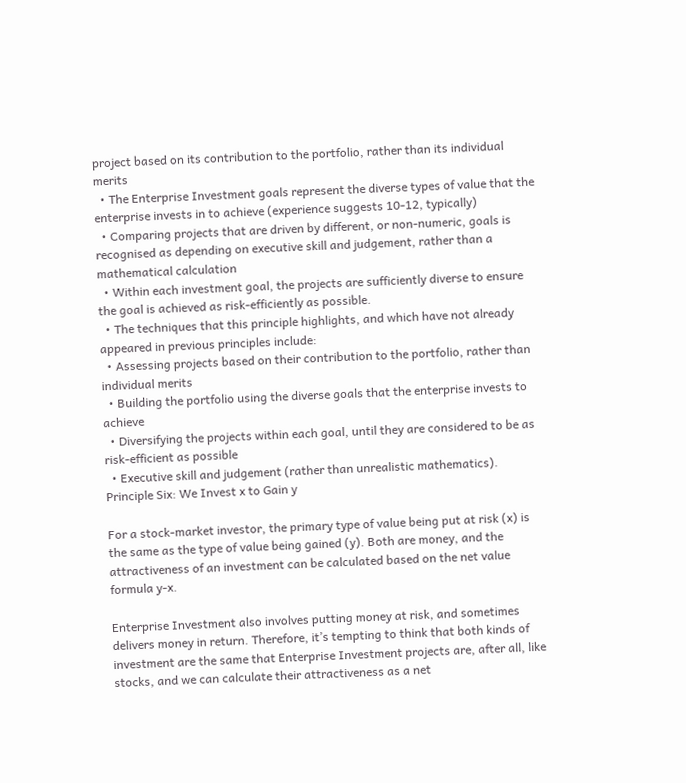project based on its contribution to the portfolio, rather than its individual merits
  • The Enterprise Investment goals represent the diverse types of value that the enterprise invests in to achieve (experience suggests 10‐12, typically)
  • Comparing projects that are driven by different, or non‐numeric, goals is recognised as depending on executive skill and judgement, rather than a mathematical calculation
  • Within each investment goal, the projects are sufficiently diverse to ensure the goal is achieved as risk‐efficiently as possible.
  • The techniques that this principle highlights, and which have not already appeared in previous principles include:
  • Assessing projects based on their contribution to the portfolio, rather than individual merits
  • Building the portfolio using the diverse goals that the enterprise invests to achieve
  • Diversifying the projects within each goal, until they are considered to be as risk‐efficient as possible
  • Executive skill and judgement (rather than unrealistic mathematics).
Principle Six: We Invest x to Gain y

For a stock‐market investor, the primary type of value being put at risk (x) is the same as the type of value being gained (y). Both are money, and the attractiveness of an investment can be calculated based on the net value formula y‐x.

Enterprise Investment also involves putting money at risk, and sometimes delivers money in return. Therefore, it’s tempting to think that both kinds of investment are the same that Enterprise Investment projects are, after all, like stocks, and we can calculate their attractiveness as a net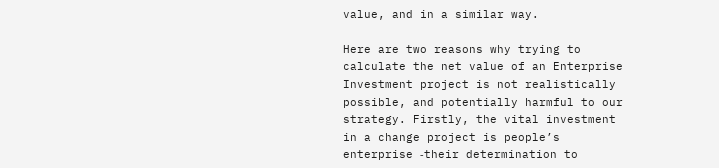value, and in a similar way.

Here are two reasons why trying to calculate the net value of an Enterprise Investment project is not realistically possible, and potentially harmful to our strategy. Firstly, the vital investment in a change project is people’s enterprise ‐their determination to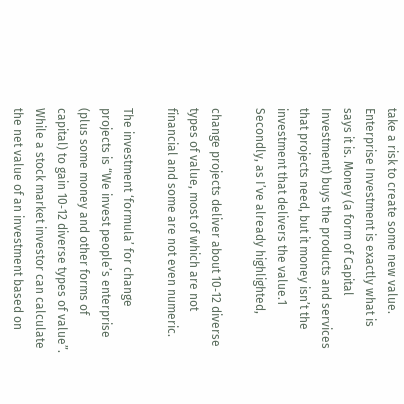take a risk to create some new value. Enterprise Investment is exactly what is says it is. Money (a form of Capital Investment) buys the products and services that projects need, but it money isn’t the investment that delivers the value.1 Secondly, as I’ve already highlighted,

change projects deliver about 10‐12 diverse types of value, most of which are not financial and some are not even numeric.

The investment ‘formula’ for change projects is “We invest people’s enterprise (plus some money and other forms of capital) to gain 10‐12 diverse types of value”. While a stock market investor can calculate the net value of an investment based on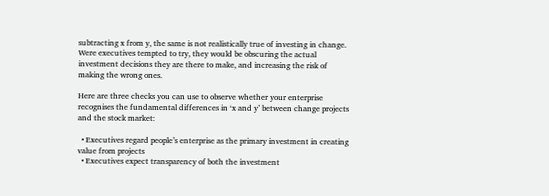subtracting x from y, the same is not realistically true of investing in change. Were executives tempted to try, they would be obscuring the actual investment decisions they are there to make, and increasing the risk of making the wrong ones.

Here are three checks you can use to observe whether your enterprise recognises the fundamental differences in ‘x and y’ between change projects and the stock market:

  • Executives regard people’s enterprise as the primary investment in creating value from projects
  • Executives expect transparency of both the investment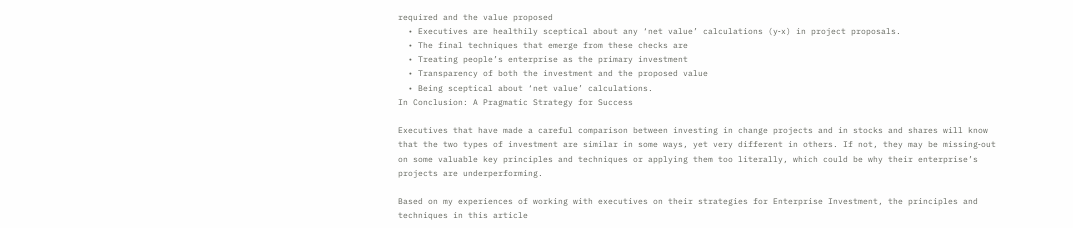required and the value proposed
  • Executives are healthily sceptical about any ‘net value’ calculations (y‐x) in project proposals.
  • The final techniques that emerge from these checks are
  • Treating people’s enterprise as the primary investment
  • Transparency of both the investment and the proposed value
  • Being sceptical about ‘net value’ calculations.
In Conclusion: A Pragmatic Strategy for Success

Executives that have made a careful comparison between investing in change projects and in stocks and shares will know that the two types of investment are similar in some ways, yet very different in others. If not, they may be missing‐out on some valuable key principles and techniques or applying them too literally, which could be why their enterprise’s projects are underperforming.

Based on my experiences of working with executives on their strategies for Enterprise Investment, the principles and techniques in this article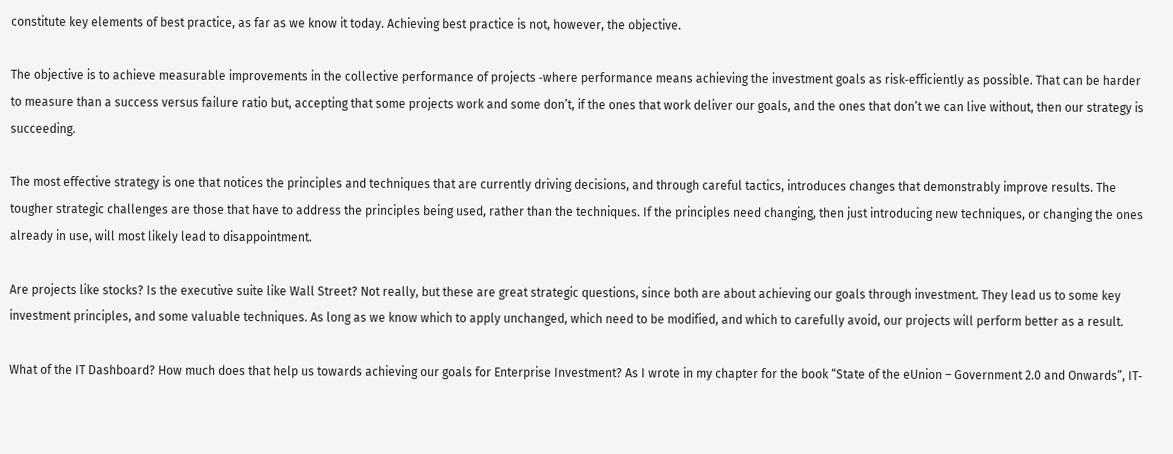constitute key elements of best practice, as far as we know it today. Achieving best practice is not, however, the objective.

The objective is to achieve measurable improvements in the collective performance of projects ‐where performance means achieving the investment goals as risk‐efficiently as possible. That can be harder to measure than a success versus failure ratio but, accepting that some projects work and some don’t, if the ones that work deliver our goals, and the ones that don’t we can live without, then our strategy is succeeding.

The most effective strategy is one that notices the principles and techniques that are currently driving decisions, and through careful tactics, introduces changes that demonstrably improve results. The tougher strategic challenges are those that have to address the principles being used, rather than the techniques. If the principles need changing, then just introducing new techniques, or changing the ones already in use, will most likely lead to disappointment.

Are projects like stocks? Is the executive suite like Wall Street? Not really, but these are great strategic questions, since both are about achieving our goals through investment. They lead us to some key investment principles, and some valuable techniques. As long as we know which to apply unchanged, which need to be modified, and which to carefully avoid, our projects will perform better as a result.

What of the IT Dashboard? How much does that help us towards achieving our goals for Enterprise Investment? As I wrote in my chapter for the book “State of the eUnion – Government 2.0 and Onwards”, IT‐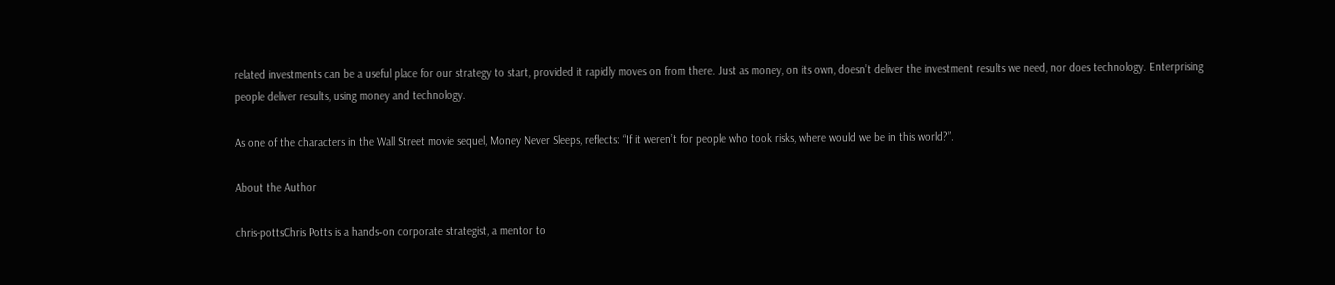related investments can be a useful place for our strategy to start, provided it rapidly moves on from there. Just as money, on its own, doesn’t deliver the investment results we need, nor does technology. Enterprising people deliver results, using money and technology.

As one of the characters in the Wall Street movie sequel, Money Never Sleeps, reflects: “If it weren’t for people who took risks, where would we be in this world?”.

About the Author

chris-pottsChris Potts is a hands‐on corporate strategist, a mentor to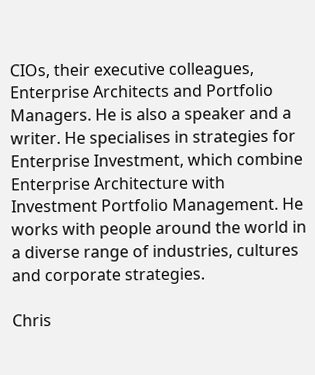CIOs, their executive colleagues, Enterprise Architects and Portfolio Managers. He is also a speaker and a writer. He specialises in strategies for Enterprise Investment, which combine Enterprise Architecture with Investment Portfolio Management. He works with people around the world in a diverse range of industries, cultures and corporate strategies.

Chris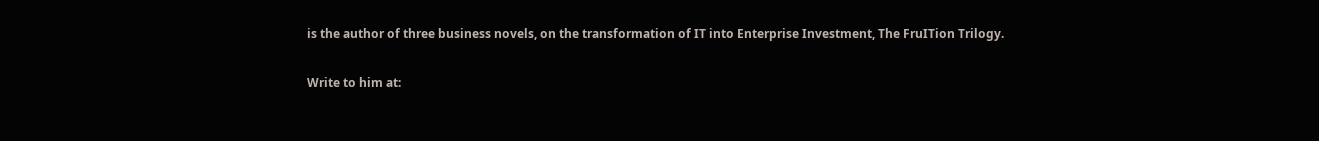is the author of three business novels, on the transformation of IT into Enterprise Investment, The FruITion Trilogy.

Write to him at: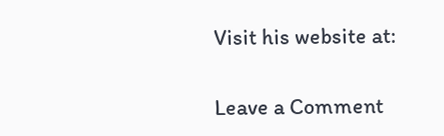Visit his website at:

Leave a Comment